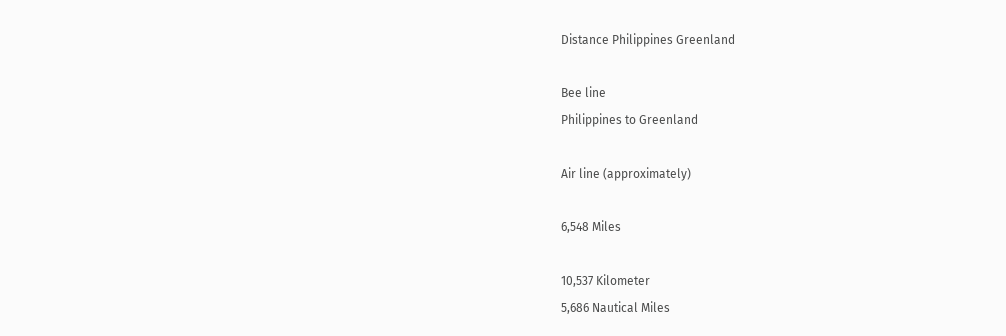Distance Philippines Greenland

Bee line
Philippines to Greenland

Air line (approximately)

6,548 Miles

10,537 Kilometer
5,686 Nautical Miles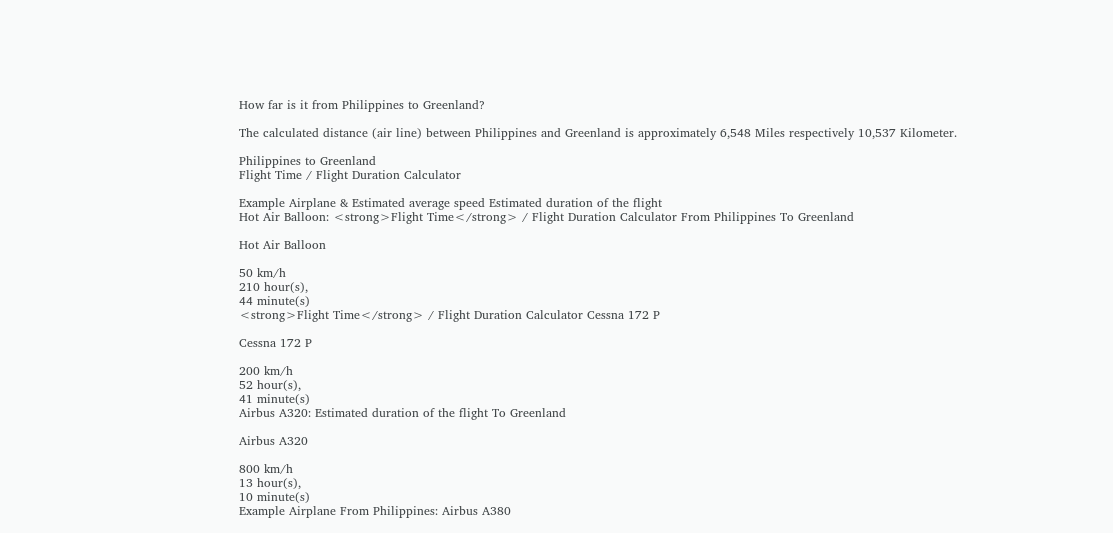How far is it from Philippines to Greenland?

The calculated distance (air line) between Philippines and Greenland is approximately 6,548 Miles respectively 10,537 Kilometer.

Philippines to Greenland
Flight Time / Flight Duration Calculator

Example Airplane & Estimated average speed Estimated duration of the flight
Hot Air Balloon: <strong>Flight Time</strong> / Flight Duration Calculator From Philippines To Greenland

Hot Air Balloon

50 km/h
210 hour(s),
44 minute(s)
<strong>Flight Time</strong> / Flight Duration Calculator Cessna 172 P

Cessna 172 P

200 km/h
52 hour(s),
41 minute(s)
Airbus A320: Estimated duration of the flight To Greenland

Airbus A320

800 km/h
13 hour(s),
10 minute(s)
Example Airplane From Philippines: Airbus A380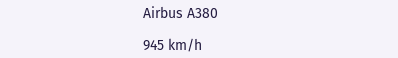Airbus A380

945 km/h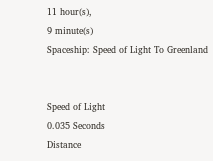11 hour(s),
9 minute(s)
Spaceship: Speed of Light To Greenland


Speed of Light
0.035 Seconds
Distance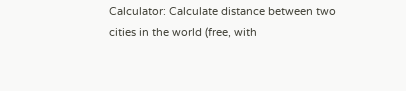Calculator: Calculate distance between two cities in the world (free, with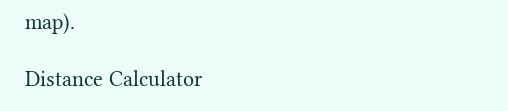map).

Distance Calculator